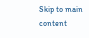Skip to main content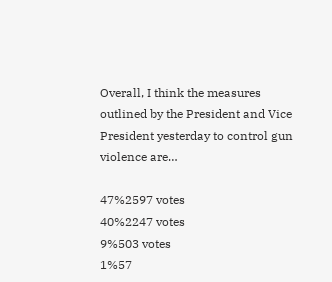Overall, I think the measures outlined by the President and Vice President yesterday to control gun violence are…

47%2597 votes
40%2247 votes
9%503 votes
1%57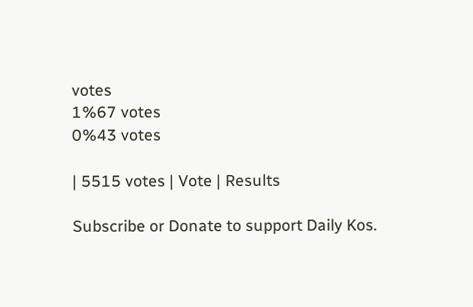votes
1%67 votes
0%43 votes

| 5515 votes | Vote | Results

Subscribe or Donate to support Daily Kos.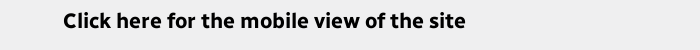Click here for the mobile view of the site